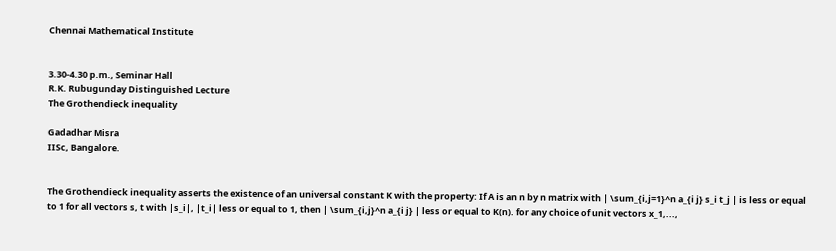Chennai Mathematical Institute


3.30-4.30 p.m., Seminar Hall
R.K. Rubugunday Distinguished Lecture
The Grothendieck inequality

Gadadhar Misra
IISc, Bangalore.


The Grothendieck inequality asserts the existence of an universal constant K with the property: If A is an n by n matrix with | \sum_{i,j=1}^n a_{i j} s_i t_j | is less or equal to 1 for all vectors s, t with |s_i|, |t_i| less or equal to 1, then | \sum_{i,j}^n a_{i j} | less or equal to K(n). for any choice of unit vectors x_1,...,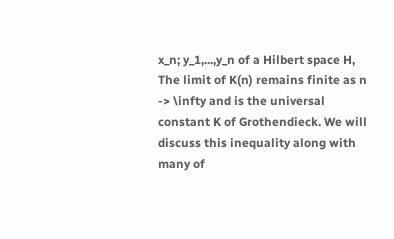x_n; y_1,...,y_n of a Hilbert space H, The limit of K(n) remains finite as n -> \infty and is the universal constant K of Grothendieck. We will discuss this inequality along with many of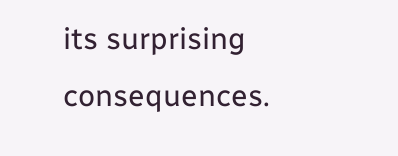its surprising consequences.